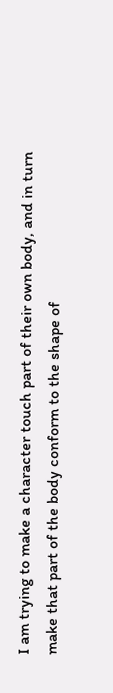I am trying to make a character touch part of their own body, and in turn make that part of the body conform to the shape of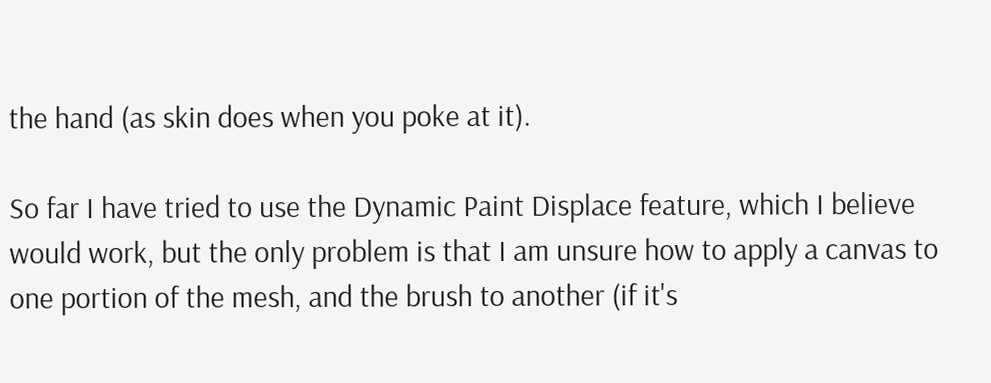the hand (as skin does when you poke at it).

So far I have tried to use the Dynamic Paint Displace feature, which I believe would work, but the only problem is that I am unsure how to apply a canvas to one portion of the mesh, and the brush to another (if it's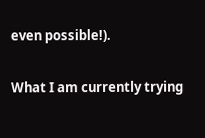even possible!).

What I am currently trying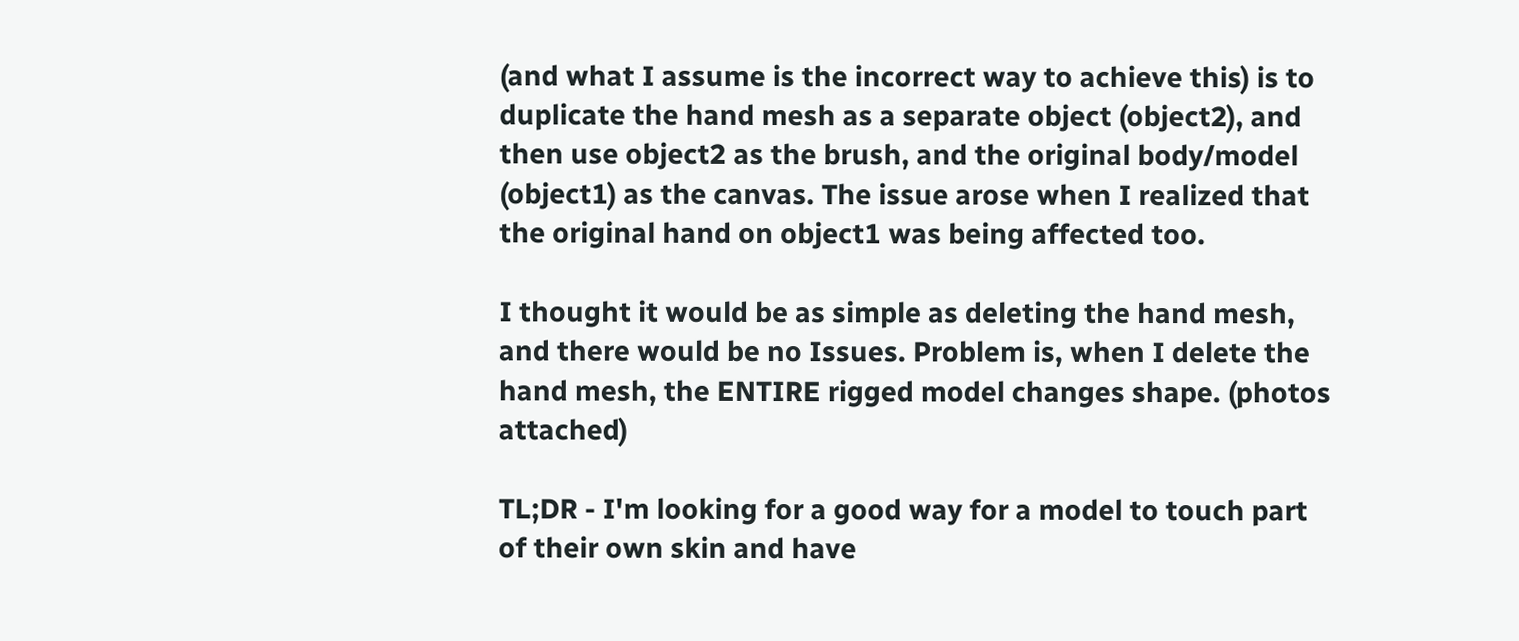(and what I assume is the incorrect way to achieve this) is to duplicate the hand mesh as a separate object (object2), and then use object2 as the brush, and the original body/model (object1) as the canvas. The issue arose when I realized that the original hand on object1 was being affected too.

I thought it would be as simple as deleting the hand mesh, and there would be no Issues. Problem is, when I delete the hand mesh, the ENTIRE rigged model changes shape. (photos attached)

TL;DR - I'm looking for a good way for a model to touch part of their own skin and have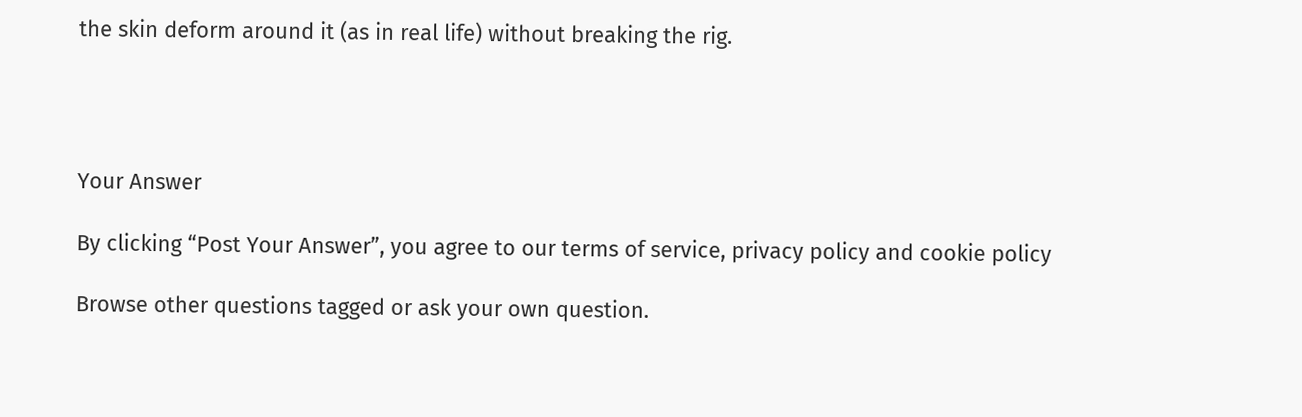the skin deform around it (as in real life) without breaking the rig.




Your Answer

By clicking “Post Your Answer”, you agree to our terms of service, privacy policy and cookie policy

Browse other questions tagged or ask your own question.